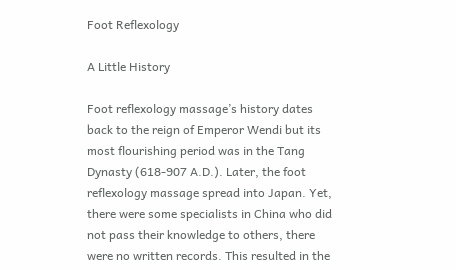Foot Reflexology

A Little History

Foot reflexology massage’s history dates back to the reign of Emperor Wendi but its most flourishing period was in the Tang Dynasty (618-907 A.D.). Later, the foot reflexology massage spread into Japan. Yet, there were some specialists in China who did not pass their knowledge to others, there were no written records. This resulted in the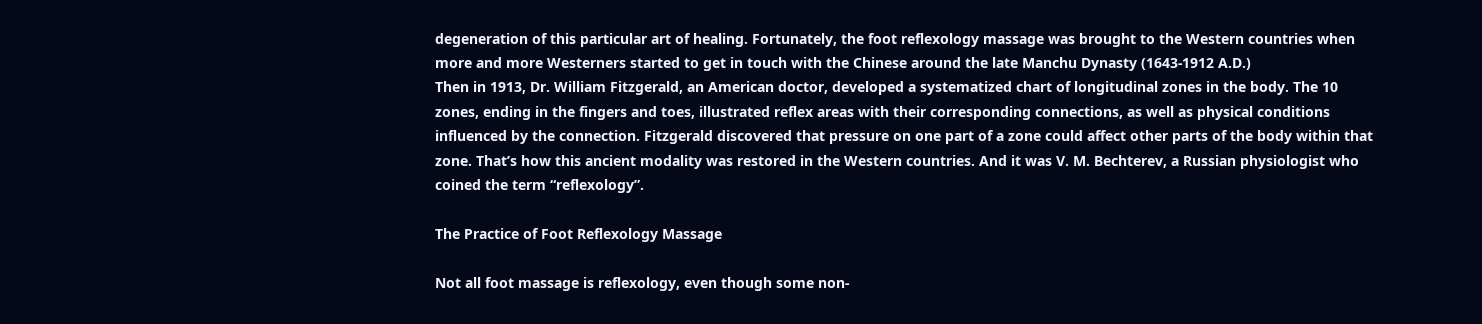degeneration of this particular art of healing. Fortunately, the foot reflexology massage was brought to the Western countries when more and more Westerners started to get in touch with the Chinese around the late Manchu Dynasty (1643-1912 A.D.)
Then in 1913, Dr. William Fitzgerald, an American doctor, developed a systematized chart of longitudinal zones in the body. The 10 zones, ending in the fingers and toes, illustrated reflex areas with their corresponding connections, as well as physical conditions influenced by the connection. Fitzgerald discovered that pressure on one part of a zone could affect other parts of the body within that zone. That’s how this ancient modality was restored in the Western countries. And it was V. M. Bechterev, a Russian physiologist who coined the term “reflexology”.

The Practice of Foot Reflexology Massage

Not all foot massage is reflexology, even though some non-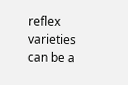reflex varieties can be a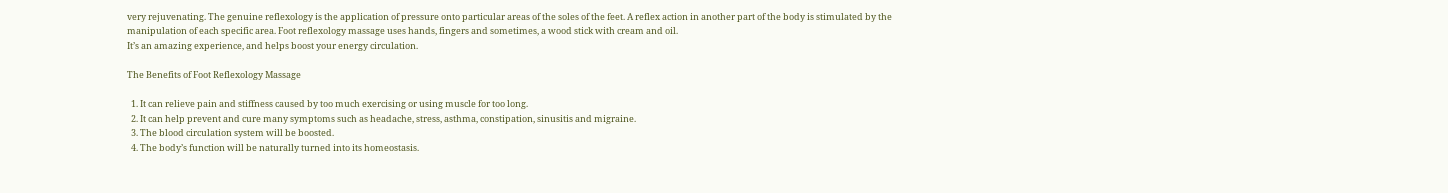very rejuvenating. The genuine reflexology is the application of pressure onto particular areas of the soles of the feet. A reflex action in another part of the body is stimulated by the manipulation of each specific area. Foot reflexology massage uses hands, fingers and sometimes, a wood stick with cream and oil.
It’s an amazing experience, and helps boost your energy circulation.

The Benefits of Foot Reflexology Massage

  1. It can relieve pain and stiffness caused by too much exercising or using muscle for too long.
  2. It can help prevent and cure many symptoms such as headache, stress, asthma, constipation, sinusitis and migraine.
  3. The blood circulation system will be boosted.
  4. The body’s function will be naturally turned into its homeostasis.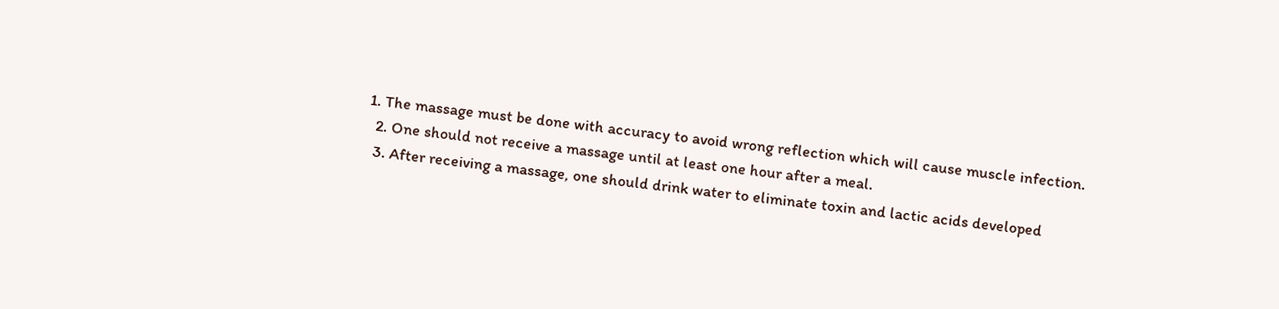1. The massage must be done with accuracy to avoid wrong reflection which will cause muscle infection.
  2. One should not receive a massage until at least one hour after a meal.
  3. After receiving a massage, one should drink water to eliminate toxin and lactic acids developed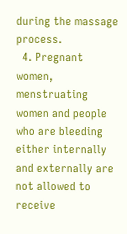during the massage process.
  4. Pregnant women, menstruating women and people who are bleeding either internally and externally are not allowed to receive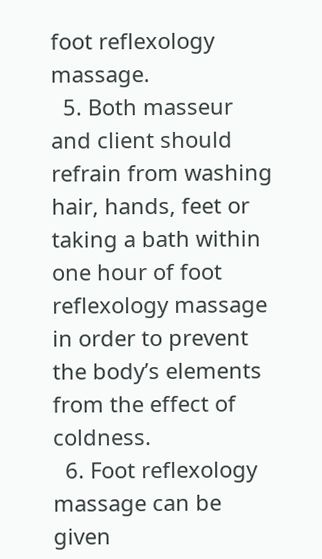foot reflexology massage.
  5. Both masseur and client should refrain from washing hair, hands, feet or taking a bath within one hour of foot reflexology massage in order to prevent the body’s elements from the effect of coldness.
  6. Foot reflexology massage can be given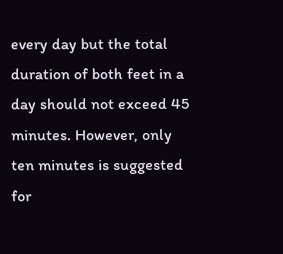every day but the total duration of both feet in a day should not exceed 45 minutes. However, only ten minutes is suggested for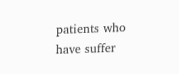patients who have suffer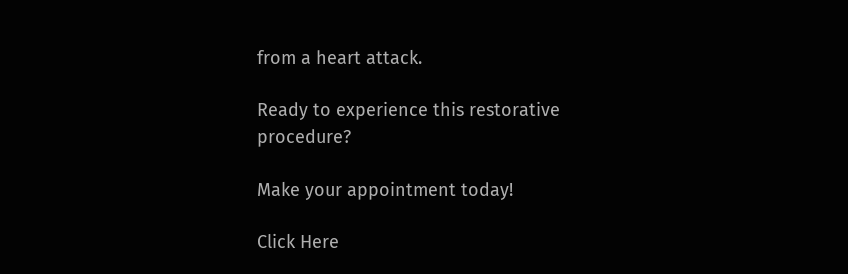from a heart attack.

Ready to experience this restorative procedure?

Make your appointment today!

Click Here